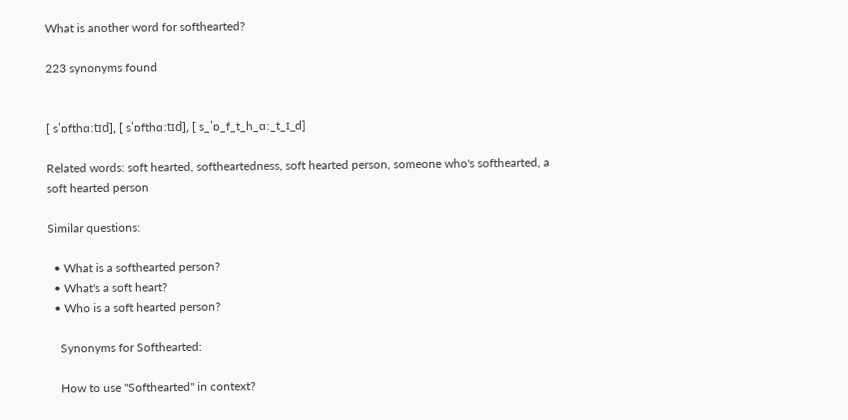What is another word for softhearted?

223 synonyms found


[ sˈɒfthɑːtɪd], [ sˈɒfthɑːtɪd], [ s_ˈɒ_f_t_h_ɑː_t_ɪ_d]

Related words: soft hearted, softheartedness, soft hearted person, someone who's softhearted, a soft hearted person

Similar questions:

  • What is a softhearted person?
  • What's a soft heart?
  • Who is a soft hearted person?

    Synonyms for Softhearted:

    How to use "Softhearted" in context?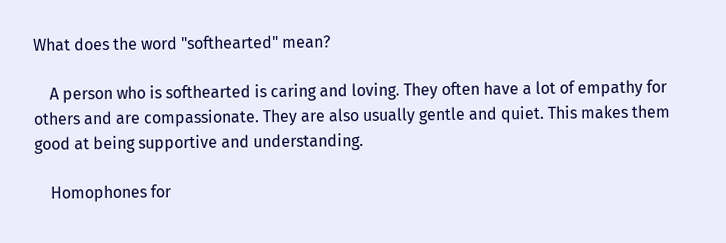What does the word "softhearted" mean?

    A person who is softhearted is caring and loving. They often have a lot of empathy for others and are compassionate. They are also usually gentle and quiet. This makes them good at being supportive and understanding.

    Homophones for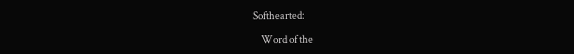Softhearted:

    Word of the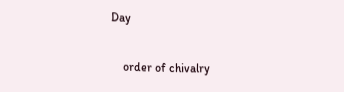Day

    order of chivalry